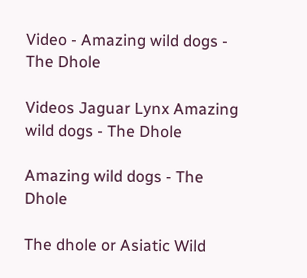Video - Amazing wild dogs - The Dhole

Videos Jaguar Lynx Amazing wild dogs - The Dhole

Amazing wild dogs - The Dhole

The dhole or Asiatic Wild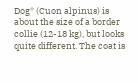Dog* (Cuon alpinus) is about the size of a border collie (12-18 kg), but looks quite different. The coat is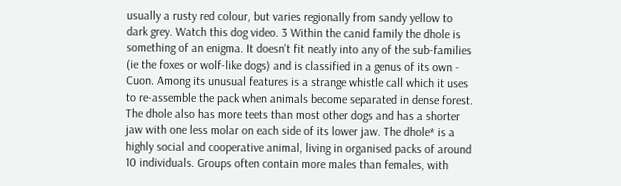usually a rusty red colour, but varies regionally from sandy yellow to dark grey. Watch this dog video. 3 Within the canid family the dhole is something of an enigma. It doesn't fit neatly into any of the sub-families (ie the foxes or wolf-like dogs) and is classified in a genus of its own - Cuon. Among its unusual features is a strange whistle call which it uses to re-assemble the pack when animals become separated in dense forest. The dhole also has more teets than most other dogs and has a shorter jaw with one less molar on each side of its lower jaw. The dhole* is a highly social and cooperative animal, living in organised packs of around 10 individuals. Groups often contain more males than females, with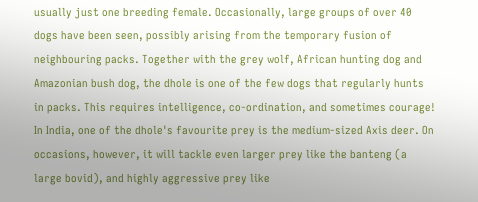usually just one breeding female. Occasionally, large groups of over 40 dogs have been seen, possibly arising from the temporary fusion of neighbouring packs. Together with the grey wolf, African hunting dog and Amazonian bush dog, the dhole is one of the few dogs that regularly hunts in packs. This requires intelligence, co-ordination, and sometimes courage! In India, one of the dhole's favourite prey is the medium-sized Axis deer. On occasions, however, it will tackle even larger prey like the banteng (a large bovid), and highly aggressive prey like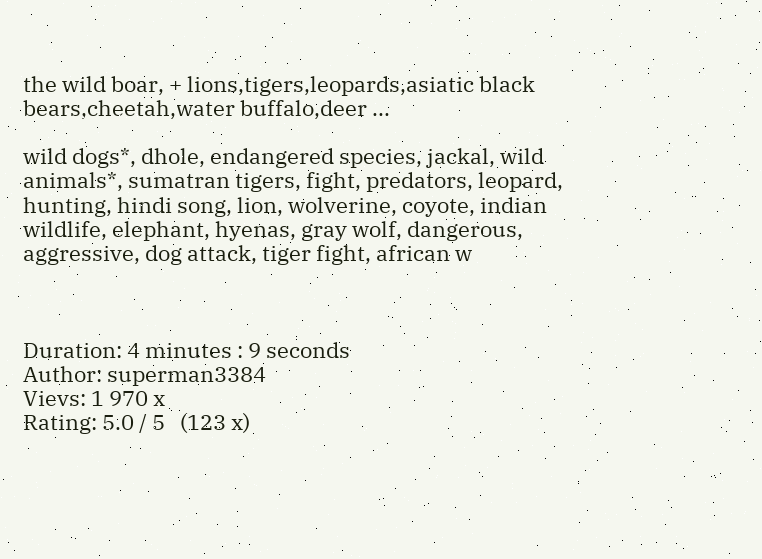the wild boar, + lions,tigers,leopards,asiatic black bears,cheetah,water buffalo,deer ...

wild dogs*, dhole, endangered species, jackal, wild animals*, sumatran tigers, fight, predators, leopard, hunting, hindi song, lion, wolverine, coyote, indian wildlife, elephant, hyenas, gray wolf, dangerous, aggressive, dog attack, tiger fight, african w



Duration: 4 minutes : 9 seconds
Author: superman3384
Vievs: 1 970 x
Rating: 5.0 / 5   (123 x)